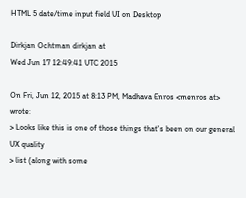HTML 5 date/time input field UI on Desktop

Dirkjan Ochtman dirkjan at
Wed Jun 17 12:49:41 UTC 2015

On Fri, Jun 12, 2015 at 8:13 PM, Madhava Enros <menros at> wrote:
> Looks like this is one of those things that's been on our general UX quality
> list (along with some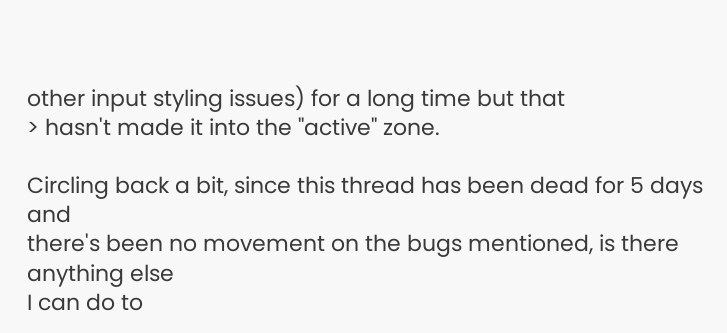other input styling issues) for a long time but that
> hasn't made it into the "active" zone.

Circling back a bit, since this thread has been dead for 5 days and
there's been no movement on the bugs mentioned, is there anything else
I can do to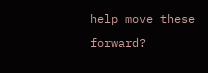help move these forward?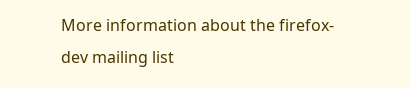More information about the firefox-dev mailing list